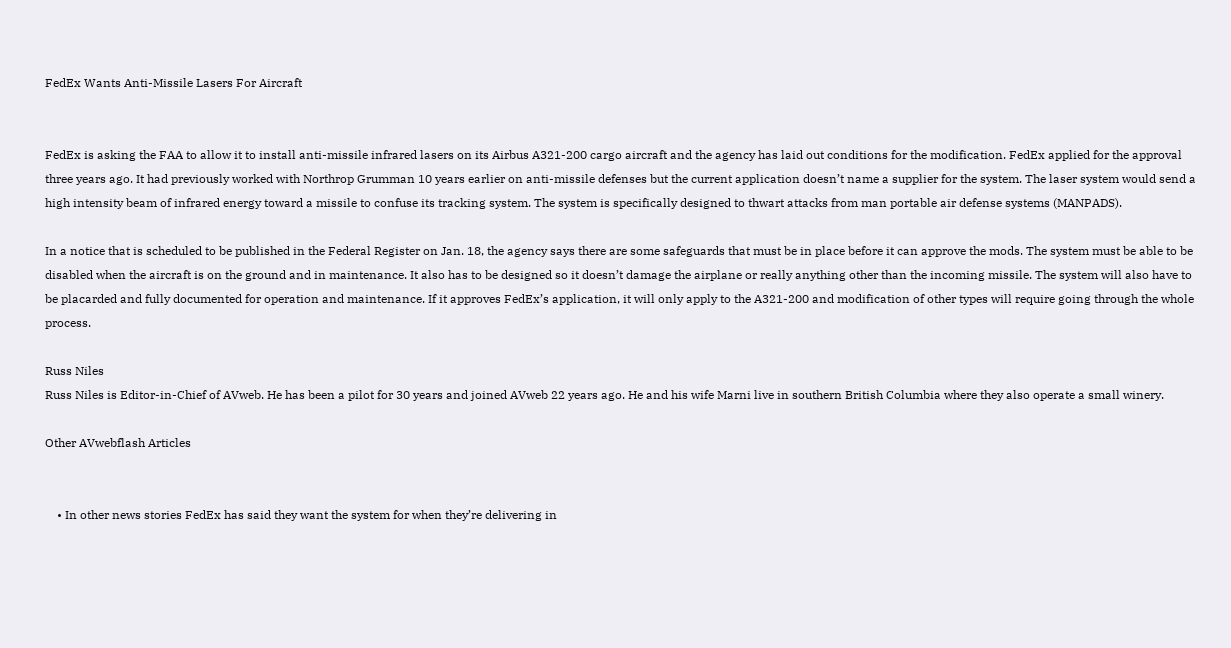FedEx Wants Anti-Missile Lasers For Aircraft


FedEx is asking the FAA to allow it to install anti-missile infrared lasers on its Airbus A321-200 cargo aircraft and the agency has laid out conditions for the modification. FedEx applied for the approval three years ago. It had previously worked with Northrop Grumman 10 years earlier on anti-missile defenses but the current application doesn’t name a supplier for the system. The laser system would send a high intensity beam of infrared energy toward a missile to confuse its tracking system. The system is specifically designed to thwart attacks from man portable air defense systems (MANPADS).

In a notice that is scheduled to be published in the Federal Register on Jan. 18, the agency says there are some safeguards that must be in place before it can approve the mods. The system must be able to be disabled when the aircraft is on the ground and in maintenance. It also has to be designed so it doesn’t damage the airplane or really anything other than the incoming missile. The system will also have to be placarded and fully documented for operation and maintenance. If it approves FedEx’s application, it will only apply to the A321-200 and modification of other types will require going through the whole process.

Russ Niles
Russ Niles is Editor-in-Chief of AVweb. He has been a pilot for 30 years and joined AVweb 22 years ago. He and his wife Marni live in southern British Columbia where they also operate a small winery.

Other AVwebflash Articles


    • In other news stories FedEx has said they want the system for when they’re delivering in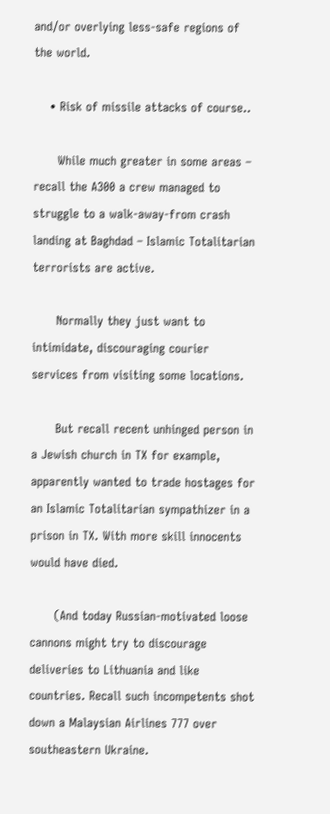and/or overlying less-safe regions of the world.

    • Risk of missile attacks of course..

      While much greater in some areas – recall the A300 a crew managed to struggle to a walk-away-from crash landing at Baghdad – Islamic Totalitarian terrorists are active.

      Normally they just want to intimidate, discouraging courier services from visiting some locations.

      But recall recent unhinged person in a Jewish church in TX for example, apparently wanted to trade hostages for an Islamic Totalitarian sympathizer in a prison in TX. With more skill innocents would have died.

      (And today Russian-motivated loose cannons might try to discourage deliveries to Lithuania and like countries. Recall such incompetents shot down a Malaysian Airlines 777 over southeastern Ukraine.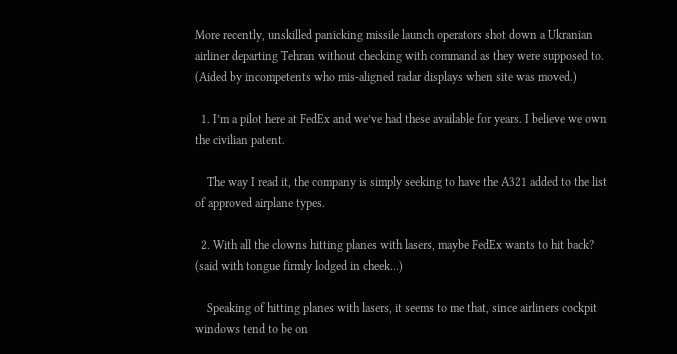More recently, unskilled panicking missile launch operators shot down a Ukranian airliner departing Tehran without checking with command as they were supposed to. (Aided by incompetents who mis-aligned radar displays when site was moved.)

  1. I’m a pilot here at FedEx and we’ve had these available for years. I believe we own the civilian patent.

    The way I read it, the company is simply seeking to have the A321 added to the list of approved airplane types.

  2. With all the clowns hitting planes with lasers, maybe FedEx wants to hit back? (said with tongue firmly lodged in cheek…)

    Speaking of hitting planes with lasers, it seems to me that, since airliners cockpit windows tend to be on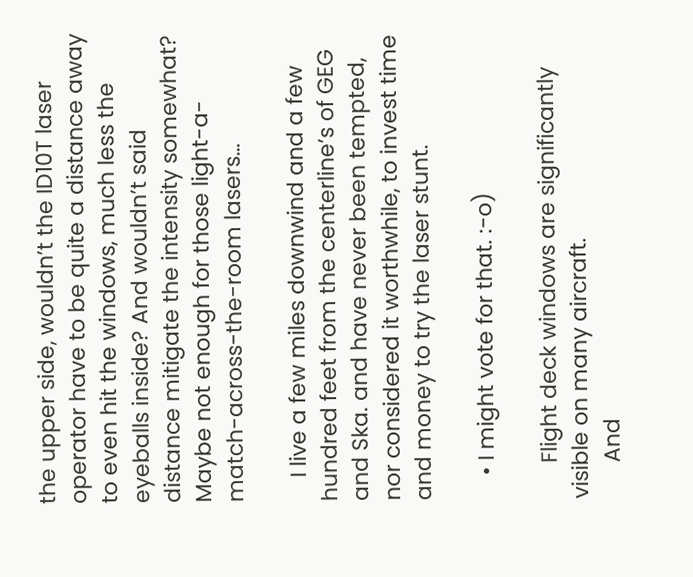the upper side, wouldn’t the ID10T laser operator have to be quite a distance away to even hit the windows, much less the eyeballs inside? And wouldn’t said distance mitigate the intensity somewhat? Maybe not enough for those light-a-match-across-the-room lasers…

    I live a few miles downwind and a few hundred feet from the centerline’s of GEG and Ska. and have never been tempted, nor considered it worthwhile, to invest time and money to try the laser stunt.

    • I might vote for that. :-o)

      Flight deck windows are significantly visible on many aircraft.
      And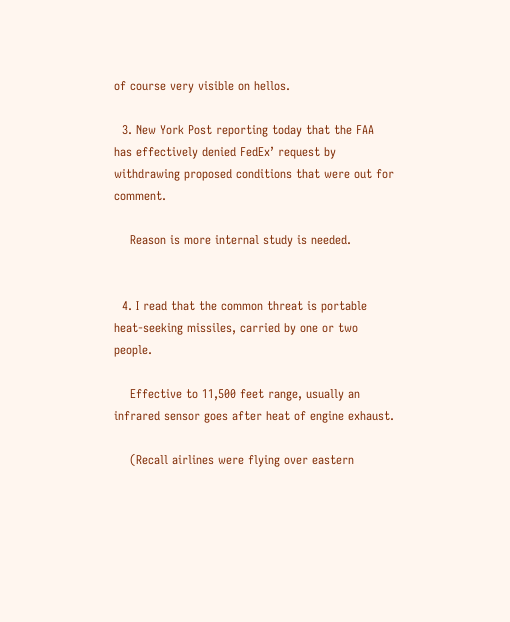of course very visible on hellos.

  3. New York Post reporting today that the FAA has effectively denied FedEx’ request by withdrawing proposed conditions that were out for comment.

    Reason is more internal study is needed.


  4. I read that the common threat is portable heat-seeking missiles, carried by one or two people.

    Effective to 11,500 feet range, usually an infrared sensor goes after heat of engine exhaust.

    (Recall airlines were flying over eastern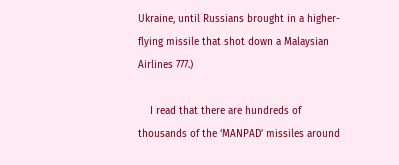Ukraine, until Russians brought in a higher-flying missile that shot down a Malaysian Airlines 777.)

    I read that there are hundreds of thousands of the ‘MANPAD’ missiles around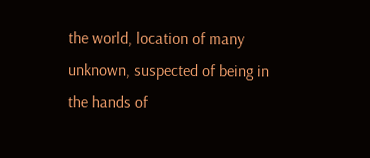the world, location of many unknown, suspected of being in the hands of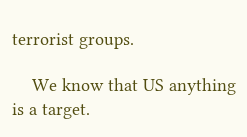terrorist groups.

    We know that US anything is a target.